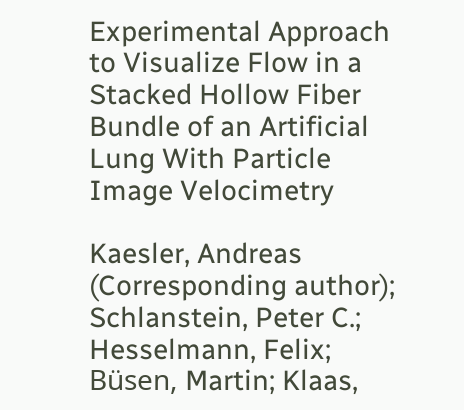Experimental Approach to Visualize Flow in a Stacked Hollow Fiber Bundle of an Artificial Lung With Particle Image Velocimetry

Kaesler, Andreas (Corresponding author); Schlanstein, Peter C.; Hesselmann, Felix; Büsen, Martin; Klaas,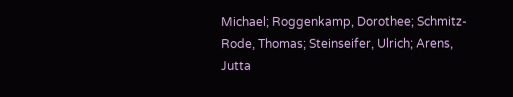Michael; Roggenkamp, Dorothee; Schmitz-Rode, Thomas; Steinseifer, Ulrich; Arens, Jutta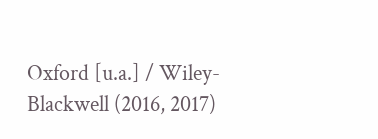Oxford [u.a.] / Wiley-Blackwell (2016, 2017)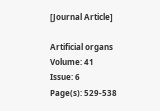[Journal Article]

Artificial organs
Volume: 41
Issue: 6
Page(s): 529-538